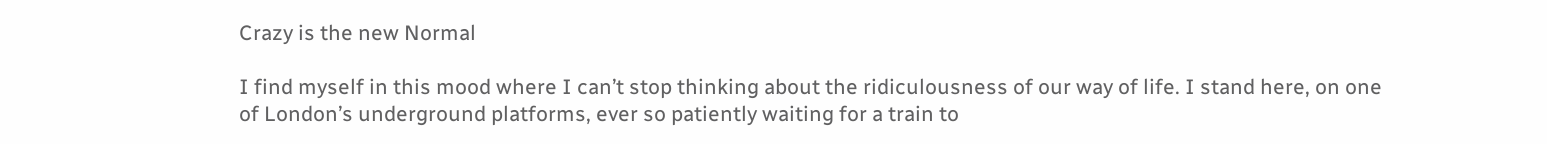Crazy is the new Normal

I find myself in this mood where I can’t stop thinking about the ridiculousness of our way of life. I stand here, on one of London’s underground platforms, ever so patiently waiting for a train to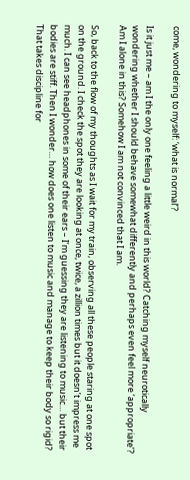come, wondering to myself: ‘what is normal’?

Is it just me – am I the only one feeling a little weird in this world? Catching myself neurotically wondering whether I should behave somewhat differently and perhaps even feel more ‘appropriate’? Am I alone in this? Somehow I am not convinced that I am.

So, back to the flow of my thoughts as I wait for my train, observing all these people staring at one spot on the ground. I check the spot they are looking at once, twice, a zillion times but it doesn’t impress me much. I can see headphones in some of their ears – I’m guessing they are listening to music… but their bodies are stiff. Then I wonder… how does one listen to music and manage to keep their body so rigid? That takes discipline for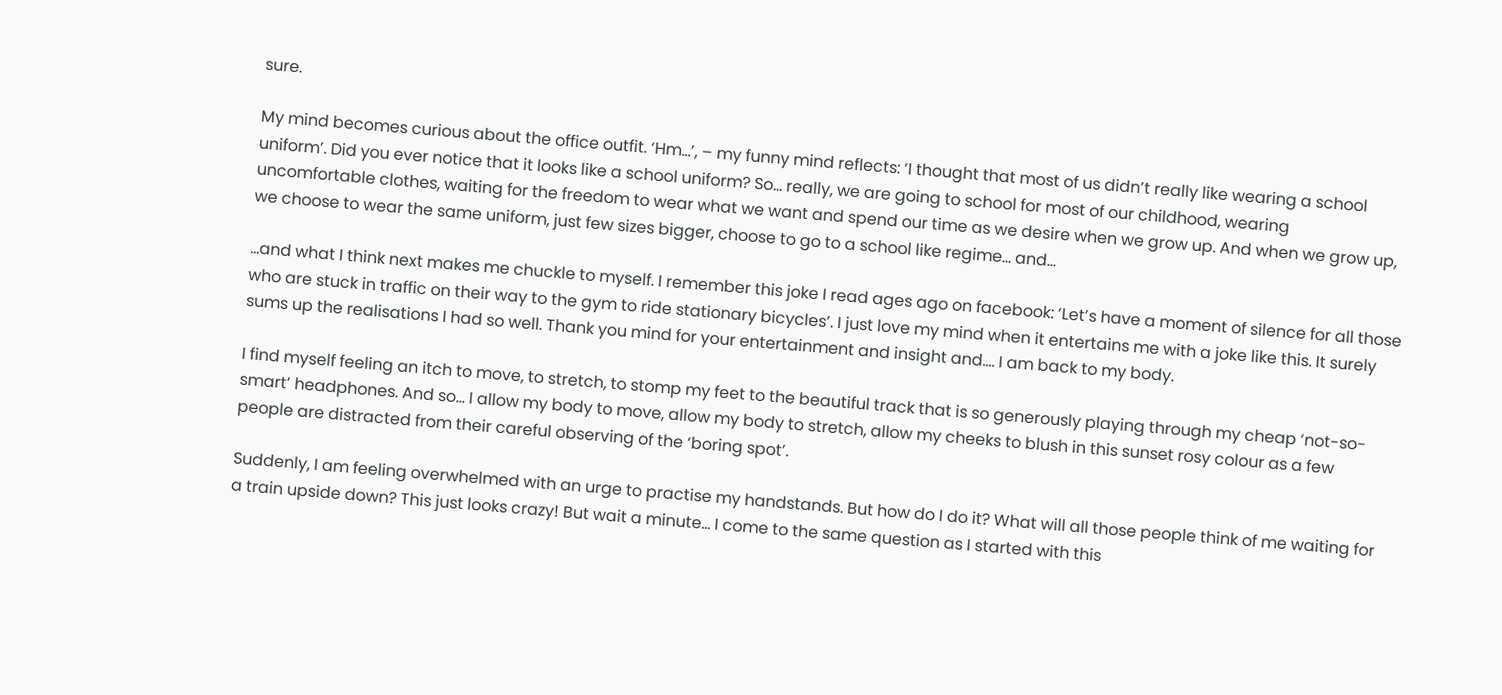sure.

My mind becomes curious about the office outfit. ‘Hm…’, – my funny mind reflects: ‘I thought that most of us didn’t really like wearing a school uniform’. Did you ever notice that it looks like a school uniform? So… really, we are going to school for most of our childhood, wearing uncomfortable clothes, waiting for the freedom to wear what we want and spend our time as we desire when we grow up. And when we grow up, we choose to wear the same uniform, just few sizes bigger, choose to go to a school like regime… and…

…and what I think next makes me chuckle to myself. I remember this joke I read ages ago on facebook: ‘Let’s have a moment of silence for all those who are stuck in traffic on their way to the gym to ride stationary bicycles’. I just love my mind when it entertains me with a joke like this. It surely sums up the realisations I had so well. Thank you mind for your entertainment and insight and…. I am back to my body.

I find myself feeling an itch to move, to stretch, to stomp my feet to the beautiful track that is so generously playing through my cheap ‘not-so-smart’ headphones. And so… I allow my body to move, allow my body to stretch, allow my cheeks to blush in this sunset rosy colour as a few people are distracted from their careful observing of the ‘boring spot’.

Suddenly, I am feeling overwhelmed with an urge to practise my handstands. But how do I do it? What will all those people think of me waiting for a train upside down? This just looks crazy! But wait a minute… I come to the same question as I started with this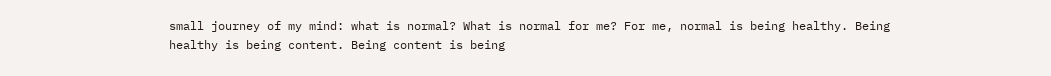small journey of my mind: what is normal? What is normal for me? For me, normal is being healthy. Being healthy is being content. Being content is being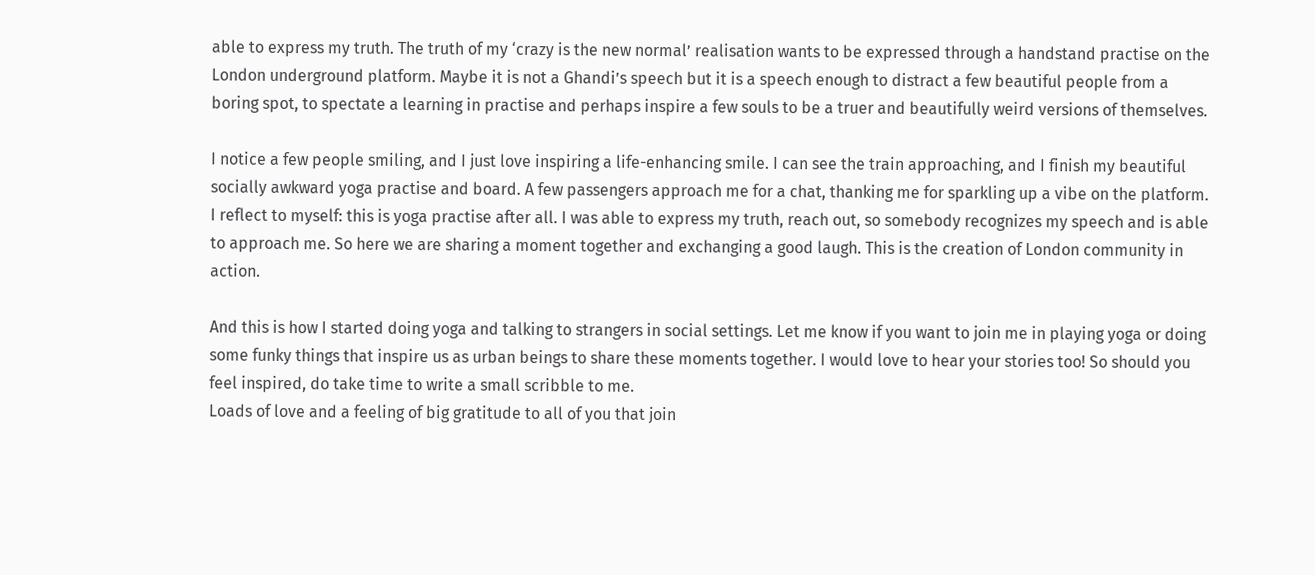able to express my truth. The truth of my ‘crazy is the new normal’ realisation wants to be expressed through a handstand practise on the London underground platform. Maybe it is not a Ghandi’s speech but it is a speech enough to distract a few beautiful people from a boring spot, to spectate a learning in practise and perhaps inspire a few souls to be a truer and beautifully weird versions of themselves.

I notice a few people smiling, and I just love inspiring a life-enhancing smile. I can see the train approaching, and I finish my beautiful socially awkward yoga practise and board. A few passengers approach me for a chat, thanking me for sparkling up a vibe on the platform. I reflect to myself: this is yoga practise after all. I was able to express my truth, reach out, so somebody recognizes my speech and is able to approach me. So here we are sharing a moment together and exchanging a good laugh. This is the creation of London community in action.

And this is how I started doing yoga and talking to strangers in social settings. Let me know if you want to join me in playing yoga or doing some funky things that inspire us as urban beings to share these moments together. I would love to hear your stories too! So should you feel inspired, do take time to write a small scribble to me.
Loads of love and a feeling of big gratitude to all of you that join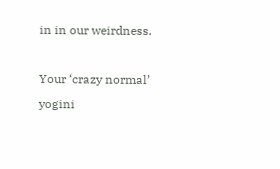in in our weirdness.

Your ‘crazy normal’ yogini